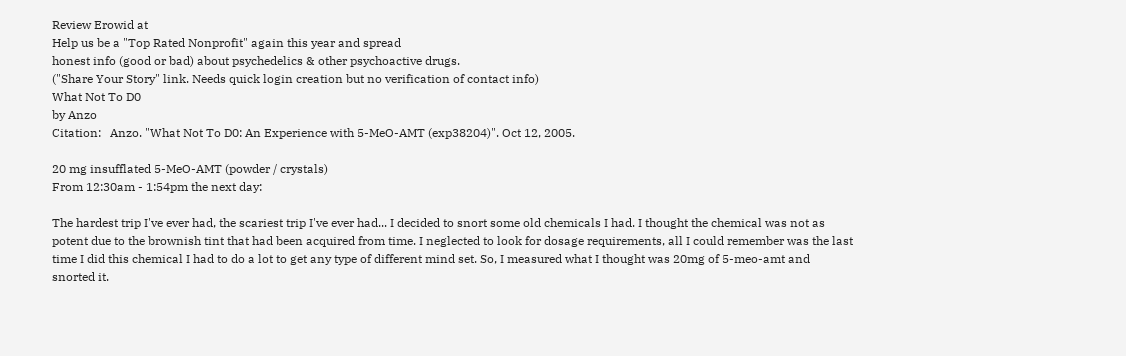Review Erowid at
Help us be a "Top Rated Nonprofit" again this year and spread
honest info (good or bad) about psychedelics & other psychoactive drugs.
("Share Your Story" link. Needs quick login creation but no verification of contact info)
What Not To D0
by Anzo
Citation:   Anzo. "What Not To D0: An Experience with 5-MeO-AMT (exp38204)". Oct 12, 2005.

20 mg insufflated 5-MeO-AMT (powder / crystals)
From 12:30am - 1:54pm the next day:

The hardest trip I've ever had, the scariest trip I've ever had... I decided to snort some old chemicals I had. I thought the chemical was not as potent due to the brownish tint that had been acquired from time. I neglected to look for dosage requirements, all I could remember was the last time I did this chemical I had to do a lot to get any type of different mind set. So, I measured what I thought was 20mg of 5-meo-amt and snorted it.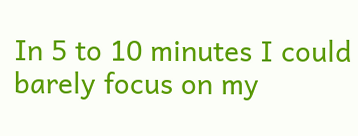In 5 to 10 minutes I could barely focus on my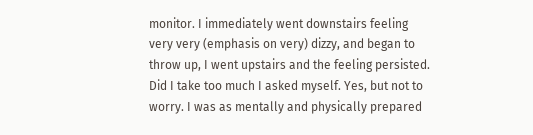monitor. I immediately went downstairs feeling very very (emphasis on very) dizzy, and began to throw up, I went upstairs and the feeling persisted. Did I take too much I asked myself. Yes, but not to worry. I was as mentally and physically prepared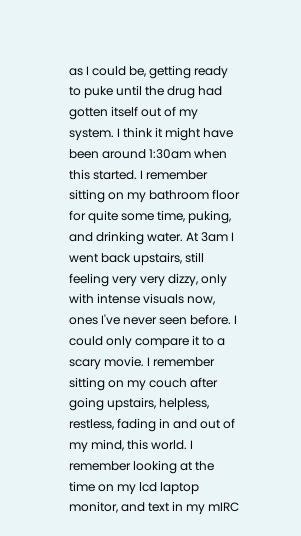as I could be, getting ready to puke until the drug had gotten itself out of my system. I think it might have been around 1:30am when this started. I remember sitting on my bathroom floor for quite some time, puking, and drinking water. At 3am I went back upstairs, still feeling very very dizzy, only with intense visuals now, ones I've never seen before. I could only compare it to a scary movie. I remember sitting on my couch after going upstairs, helpless, restless, fading in and out of my mind, this world. I remember looking at the time on my lcd laptop monitor, and text in my mIRC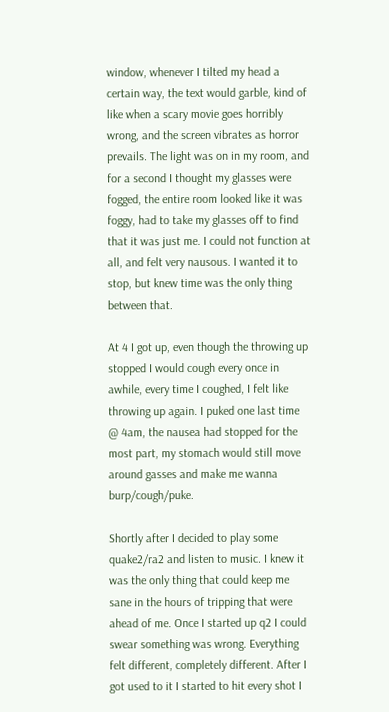window, whenever I tilted my head a certain way, the text would garble, kind of like when a scary movie goes horribly wrong, and the screen vibrates as horror prevails. The light was on in my room, and for a second I thought my glasses were fogged, the entire room looked like it was foggy, had to take my glasses off to find that it was just me. I could not function at all, and felt very nausous. I wanted it to stop, but knew time was the only thing between that.

At 4 I got up, even though the throwing up stopped I would cough every once in awhile, every time I coughed, I felt like throwing up again. I puked one last time @ 4am, the nausea had stopped for the most part, my stomach would still move around gasses and make me wanna burp/cough/puke.

Shortly after I decided to play some quake2/ra2 and listen to music. I knew it was the only thing that could keep me sane in the hours of tripping that were ahead of me. Once I started up q2 I could swear something was wrong. Everything felt different, completely different. After I got used to it I started to hit every shot I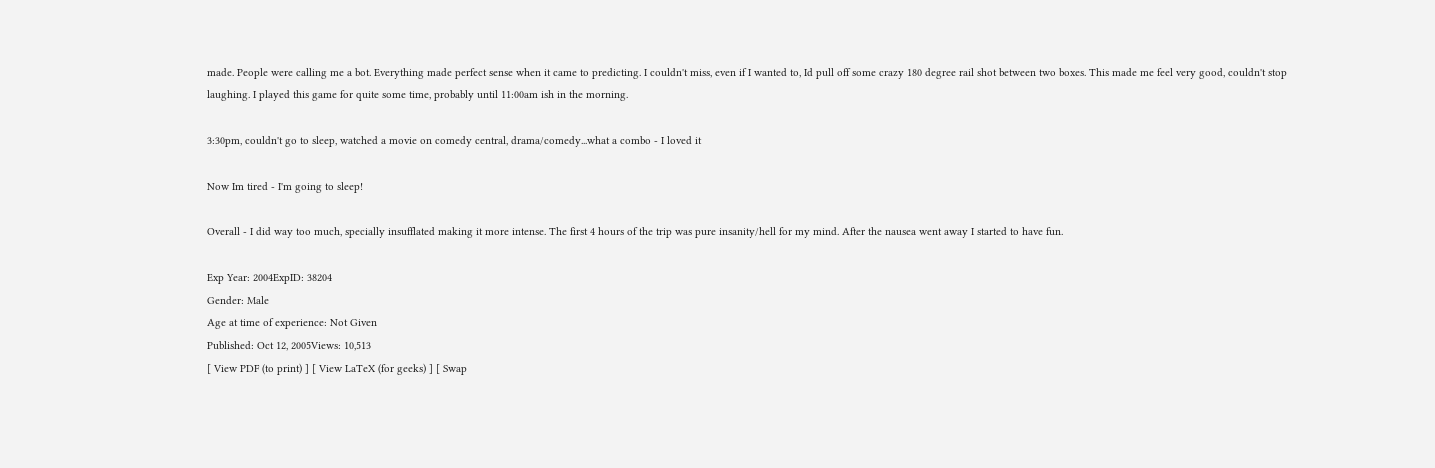made. People were calling me a bot. Everything made perfect sense when it came to predicting. I couldn't miss, even if I wanted to, Id pull off some crazy 180 degree rail shot between two boxes. This made me feel very good, couldn't stop laughing. I played this game for quite some time, probably until 11:00am ish in the morning.

3:30pm, couldn't go to sleep, watched a movie on comedy central, drama/comedy...what a combo - I loved it

Now Im tired - I'm going to sleep!

Overall - I did way too much, specially insufflated making it more intense. The first 4 hours of the trip was pure insanity/hell for my mind. After the nausea went away I started to have fun.

Exp Year: 2004ExpID: 38204
Gender: Male
Age at time of experience: Not Given
Published: Oct 12, 2005Views: 10,513
[ View PDF (to print) ] [ View LaTeX (for geeks) ] [ Swap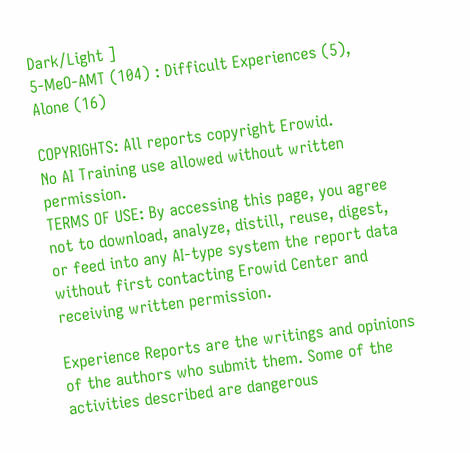Dark/Light ]
5-MeO-AMT (104) : Difficult Experiences (5), Alone (16)

COPYRIGHTS: All reports copyright Erowid.
No AI Training use allowed without written permission.
TERMS OF USE: By accessing this page, you agree not to download, analyze, distill, reuse, digest, or feed into any AI-type system the report data without first contacting Erowid Center and receiving written permission.

Experience Reports are the writings and opinions of the authors who submit them. Some of the activities described are dangerous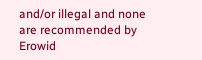and/or illegal and none are recommended by Erowid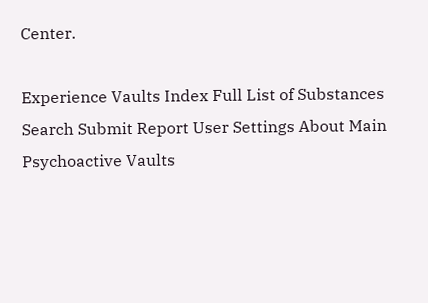Center.

Experience Vaults Index Full List of Substances Search Submit Report User Settings About Main Psychoactive Vaults